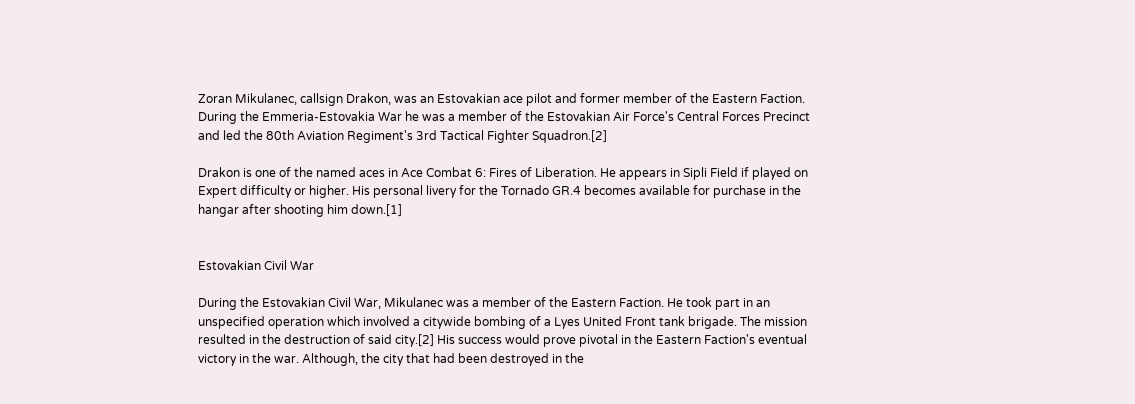Zoran Mikulanec, callsign Drakon, was an Estovakian ace pilot and former member of the Eastern Faction. During the Emmeria-Estovakia War he was a member of the Estovakian Air Force's Central Forces Precinct and led the 80th Aviation Regiment's 3rd Tactical Fighter Squadron.[2]

Drakon is one of the named aces in Ace Combat 6: Fires of Liberation. He appears in Sipli Field if played on Expert difficulty or higher. His personal livery for the Tornado GR.4 becomes available for purchase in the hangar after shooting him down.[1]


Estovakian Civil War

During the Estovakian Civil War, Mikulanec was a member of the Eastern Faction. He took part in an unspecified operation which involved a citywide bombing of a Lyes United Front tank brigade. The mission resulted in the destruction of said city.[2] His success would prove pivotal in the Eastern Faction's eventual victory in the war. Although, the city that had been destroyed in the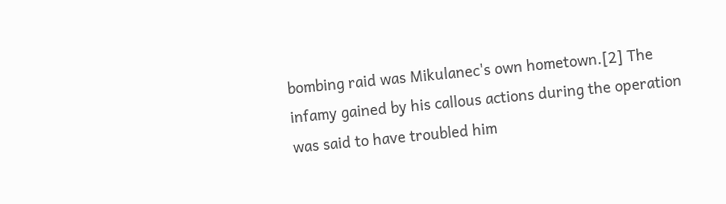bombing raid was Mikulanec's own hometown.[2] The infamy gained by his callous actions during the operation was said to have troubled him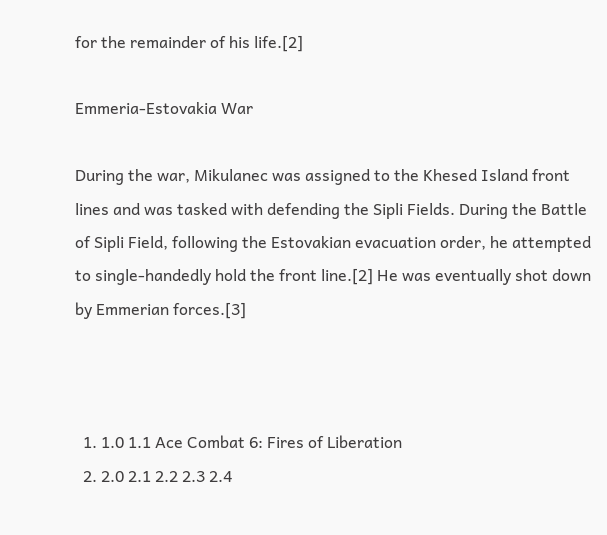for the remainder of his life.[2]

Emmeria-Estovakia War

During the war, Mikulanec was assigned to the Khesed Island front lines and was tasked with defending the Sipli Fields. During the Battle of Sipli Field, following the Estovakian evacuation order, he attempted to single-handedly hold the front line.[2] He was eventually shot down by Emmerian forces.[3]



  1. 1.0 1.1 Ace Combat 6: Fires of Liberation
  2. 2.0 2.1 2.2 2.3 2.4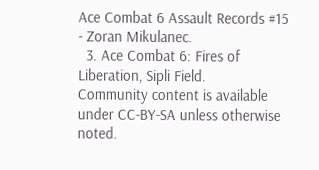Ace Combat 6 Assault Records #15 - Zoran Mikulanec.
  3. Ace Combat 6: Fires of Liberation, Sipli Field.
Community content is available under CC-BY-SA unless otherwise noted.